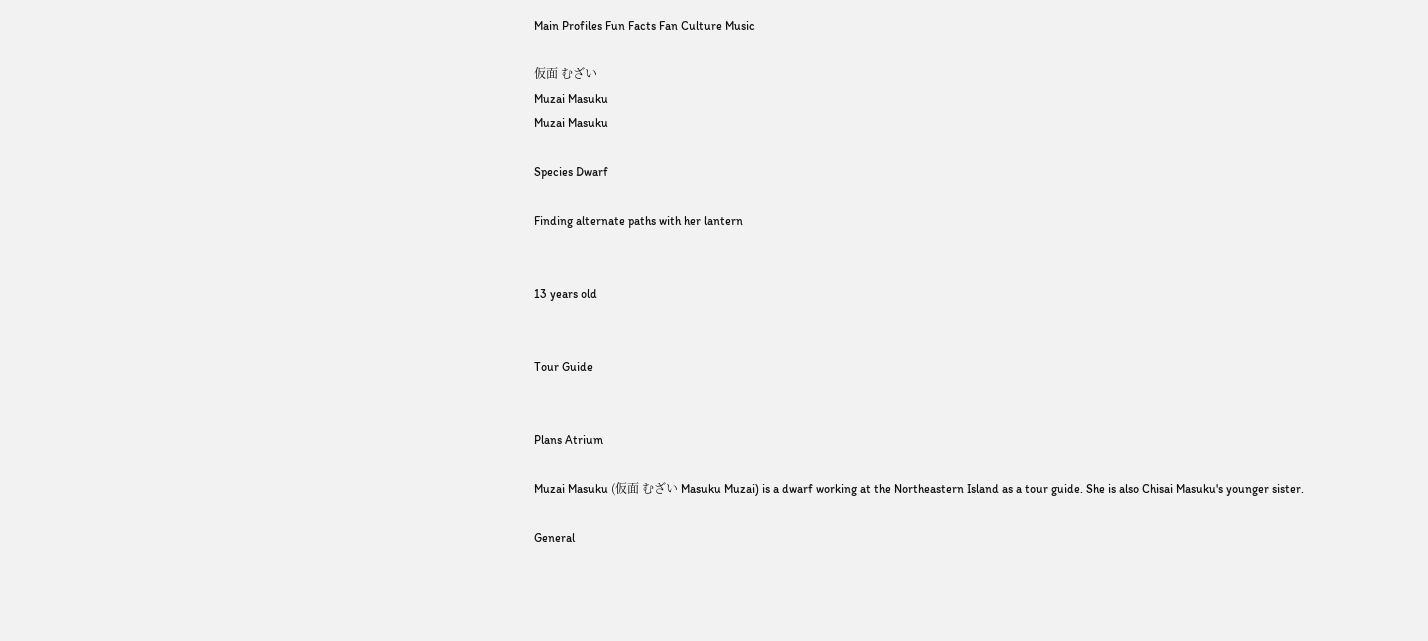Main Profiles Fun Facts Fan Culture Music

仮面 むざい
Muzai Masuku
Muzai Masuku

Species Dwarf

Finding alternate paths with her lantern


13 years old


Tour Guide


Plans Atrium

Muzai Masuku (仮面 むざい Masuku Muzai) is a dwarf working at the Northeastern Island as a tour guide. She is also Chisai Masuku's younger sister.

General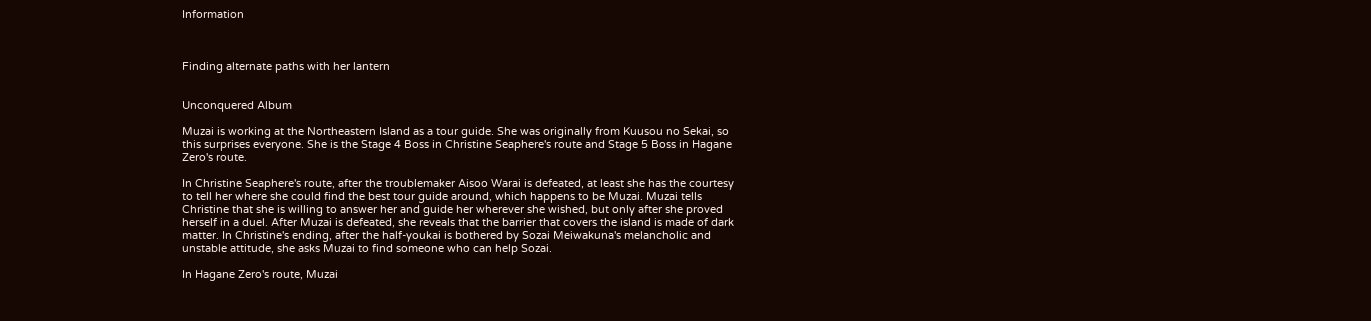Information



Finding alternate paths with her lantern


Unconquered Album

Muzai is working at the Northeastern Island as a tour guide. She was originally from Kuusou no Sekai, so this surprises everyone. She is the Stage 4 Boss in Christine Seaphere's route and Stage 5 Boss in Hagane Zero's route.

In Christine Seaphere's route, after the troublemaker Aisoo Warai is defeated, at least she has the courtesy to tell her where she could find the best tour guide around, which happens to be Muzai. Muzai tells Christine that she is willing to answer her and guide her wherever she wished, but only after she proved herself in a duel. After Muzai is defeated, she reveals that the barrier that covers the island is made of dark matter. In Christine's ending, after the half-youkai is bothered by Sozai Meiwakuna's melancholic and unstable attitude, she asks Muzai to find someone who can help Sozai.

In Hagane Zero's route, Muzai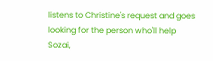listens to Christine's request and goes looking for the person who'll help Sozai,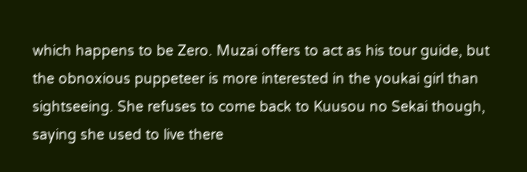which happens to be Zero. Muzai offers to act as his tour guide, but the obnoxious puppeteer is more interested in the youkai girl than sightseeing. She refuses to come back to Kuusou no Sekai though, saying she used to live there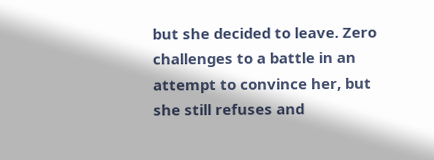but she decided to leave. Zero challenges to a battle in an attempt to convince her, but she still refuses and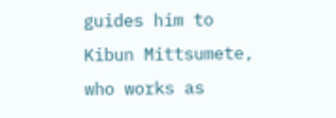guides him to Kibun Mittsumete, who works as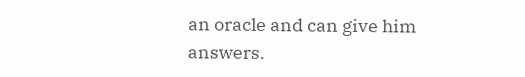an oracle and can give him answers.